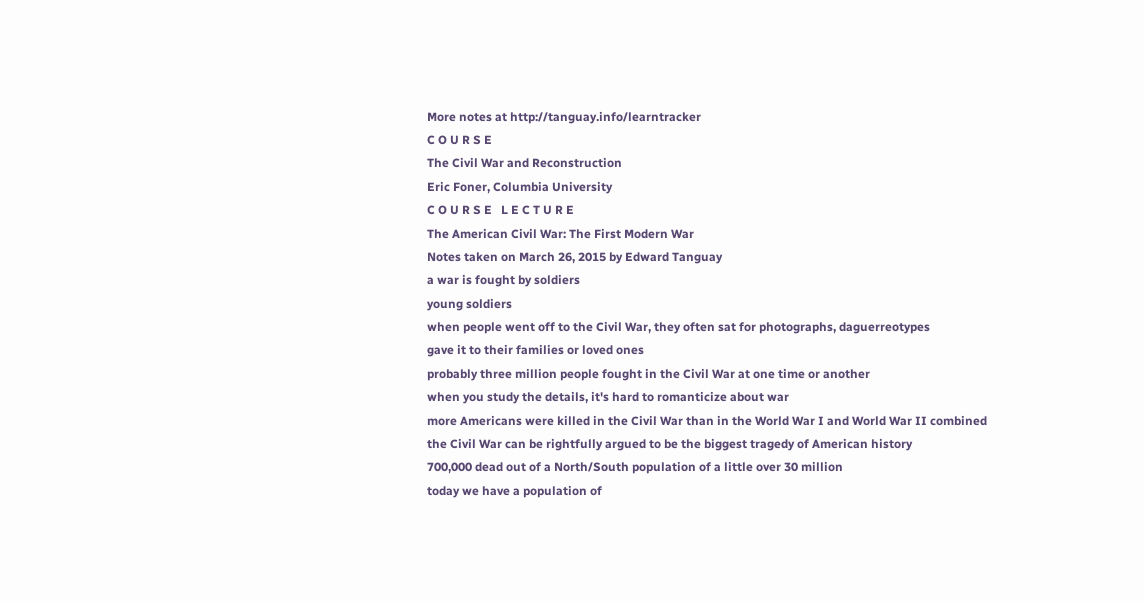More notes at http://tanguay.info/learntracker
C O U R S E
The Civil War and Reconstruction
Eric Foner, Columbia University
C O U R S E   L E C T U R E
The American Civil War: The First Modern War
Notes taken on March 26, 2015 by Edward Tanguay
a war is fought by soldiers
young soldiers
when people went off to the Civil War, they often sat for photographs, daguerreotypes
gave it to their families or loved ones
probably three million people fought in the Civil War at one time or another
when you study the details, it's hard to romanticize about war
more Americans were killed in the Civil War than in the World War I and World War II combined
the Civil War can be rightfully argued to be the biggest tragedy of American history
700,000 dead out of a North/South population of a little over 30 million
today we have a population of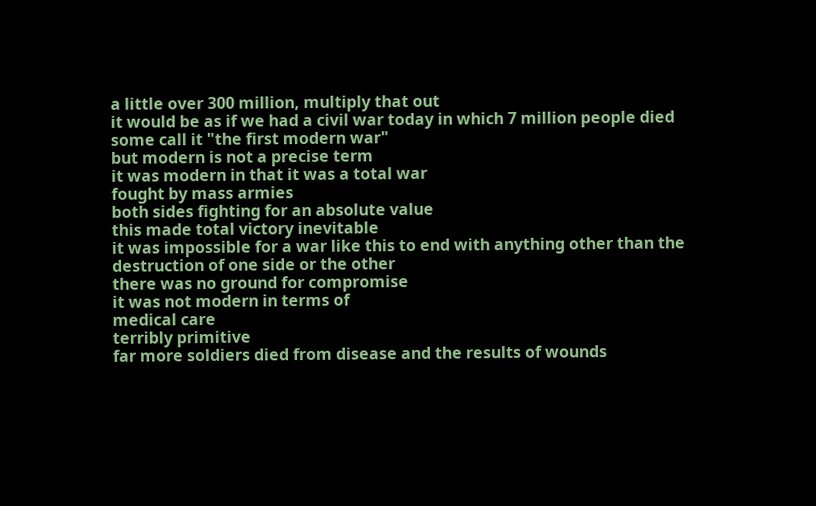a little over 300 million, multiply that out
it would be as if we had a civil war today in which 7 million people died
some call it "the first modern war"
but modern is not a precise term
it was modern in that it was a total war
fought by mass armies
both sides fighting for an absolute value
this made total victory inevitable
it was impossible for a war like this to end with anything other than the destruction of one side or the other
there was no ground for compromise
it was not modern in terms of
medical care
terribly primitive
far more soldiers died from disease and the results of wounds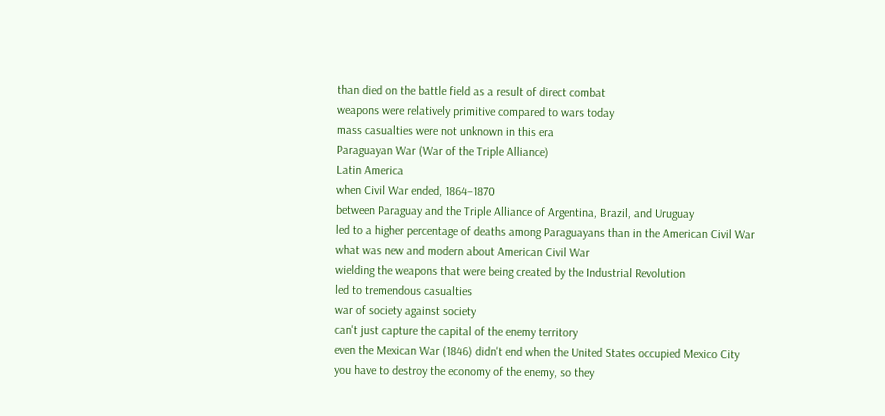than died on the battle field as a result of direct combat
weapons were relatively primitive compared to wars today
mass casualties were not unknown in this era
Paraguayan War (War of the Triple Alliance)
Latin America
when Civil War ended, 1864–1870
between Paraguay and the Triple Alliance of Argentina, Brazil, and Uruguay
led to a higher percentage of deaths among Paraguayans than in the American Civil War
what was new and modern about American Civil War
wielding the weapons that were being created by the Industrial Revolution
led to tremendous casualties
war of society against society
can't just capture the capital of the enemy territory
even the Mexican War (1846) didn't end when the United States occupied Mexico City
you have to destroy the economy of the enemy, so they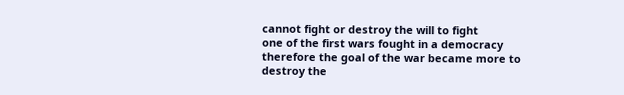cannot fight or destroy the will to fight
one of the first wars fought in a democracy
therefore the goal of the war became more to destroy the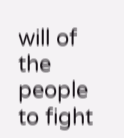will of the people to fight